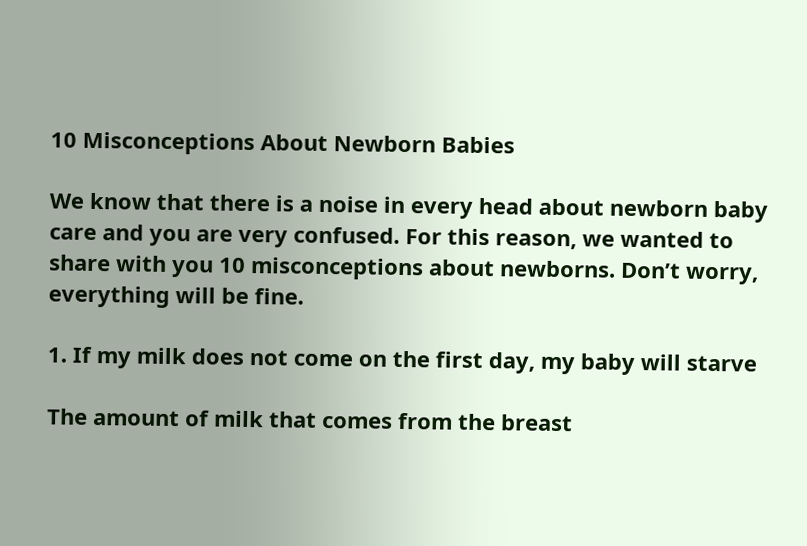10 Misconceptions About Newborn Babies

We know that there is a noise in every head about newborn baby care and you are very confused. For this reason, we wanted to share with you 10 misconceptions about newborns. Don’t worry, everything will be fine.

1. If my milk does not come on the first day, my baby will starve

The amount of milk that comes from the breast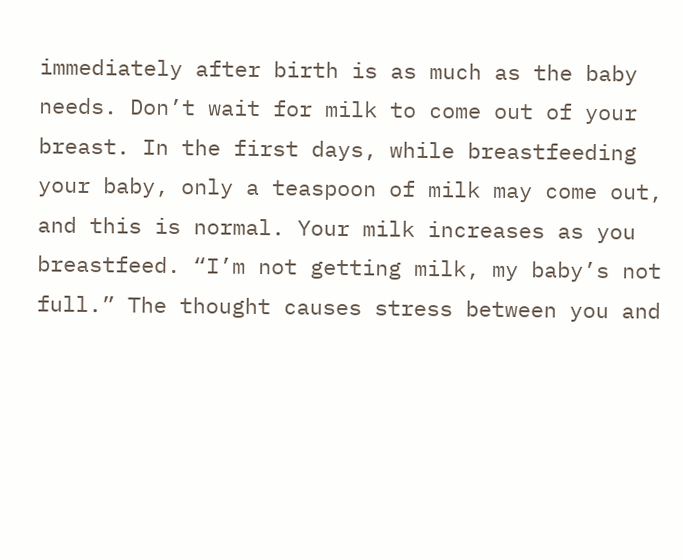immediately after birth is as much as the baby needs. Don’t wait for milk to come out of your breast. In the first days, while breastfeeding your baby, only a teaspoon of milk may come out, and this is normal. Your milk increases as you breastfeed. “I’m not getting milk, my baby’s not full.” The thought causes stress between you and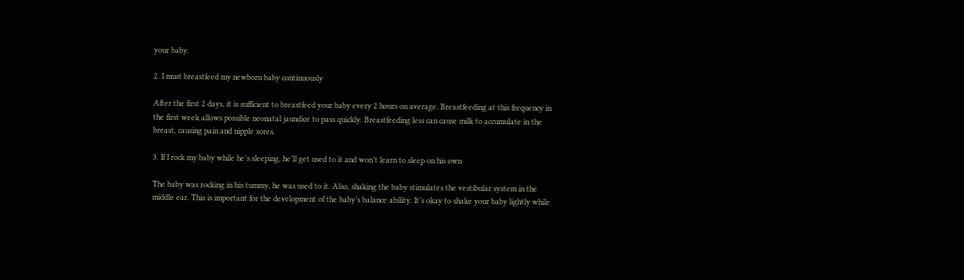your baby.

2. I must breastfeed my newborn baby continuously

After the first 2 days, it is sufficient to breastfeed your baby every 2 hours on average. Breastfeeding at this frequency in the first week allows possible neonatal jaundice to pass quickly. Breastfeeding less can cause milk to accumulate in the breast, causing pain and nipple sores.

3. If I rock my baby while he’s sleeping, he’ll get used to it and won’t learn to sleep on his own

The baby was rocking in his tummy, he was used to it. Also, shaking the baby stimulates the vestibular system in the middle ear. This is important for the development of the baby’s balance ability. It’s okay to shake your baby lightly while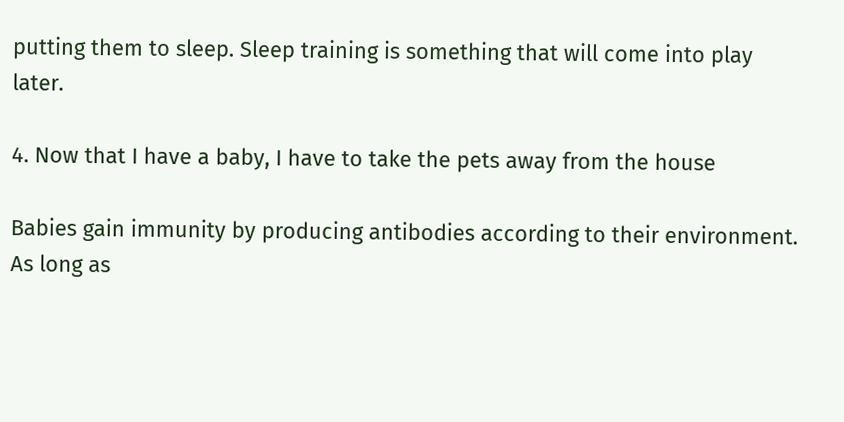putting them to sleep. Sleep training is something that will come into play later.

4. Now that I have a baby, I have to take the pets away from the house

Babies gain immunity by producing antibodies according to their environment. As long as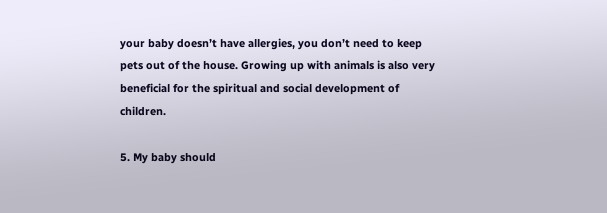your baby doesn’t have allergies, you don’t need to keep pets out of the house. Growing up with animals is also very beneficial for the spiritual and social development of children.

5. My baby should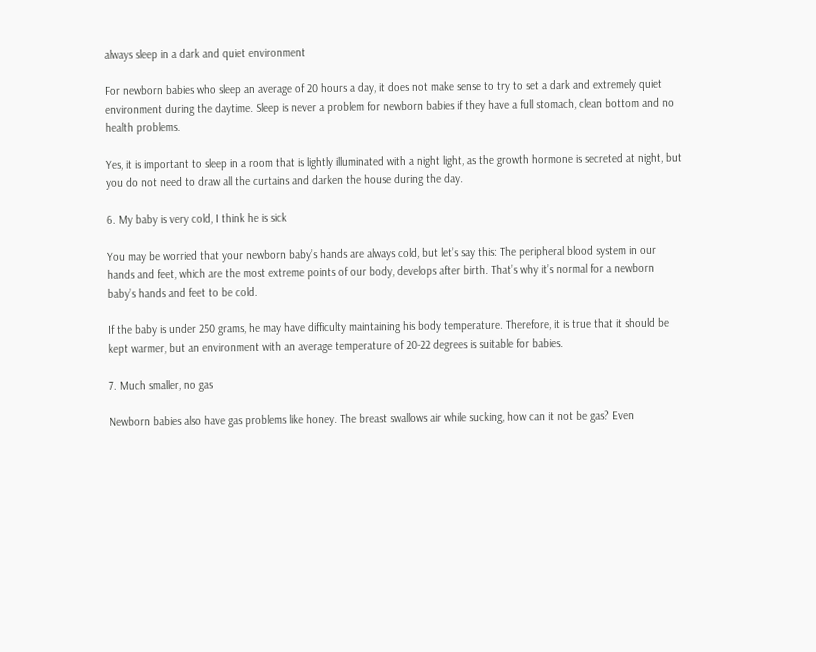always sleep in a dark and quiet environment

For newborn babies who sleep an average of 20 hours a day, it does not make sense to try to set a dark and extremely quiet environment during the daytime. Sleep is never a problem for newborn babies if they have a full stomach, clean bottom and no health problems.

Yes, it is important to sleep in a room that is lightly illuminated with a night light, as the growth hormone is secreted at night, but you do not need to draw all the curtains and darken the house during the day.

6. My baby is very cold, I think he is sick

You may be worried that your newborn baby’s hands are always cold, but let’s say this: The peripheral blood system in our hands and feet, which are the most extreme points of our body, develops after birth. That’s why it’s normal for a newborn baby’s hands and feet to be cold.

If the baby is under 250 grams, he may have difficulty maintaining his body temperature. Therefore, it is true that it should be kept warmer, but an environment with an average temperature of 20-22 degrees is suitable for babies.

7. Much smaller, no gas

Newborn babies also have gas problems like honey. The breast swallows air while sucking, how can it not be gas? Even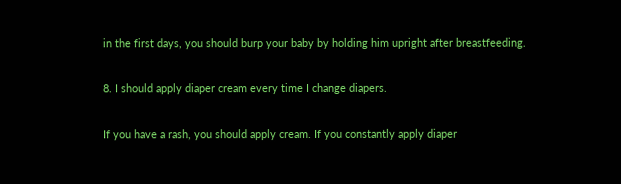in the first days, you should burp your baby by holding him upright after breastfeeding.

8. I should apply diaper cream every time I change diapers.

If you have a rash, you should apply cream. If you constantly apply diaper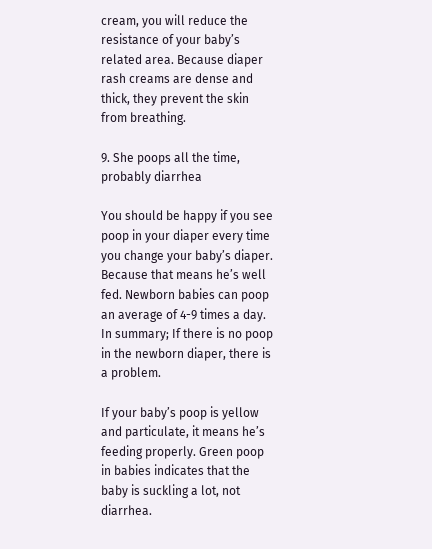cream, you will reduce the resistance of your baby’s related area. Because diaper rash creams are dense and thick, they prevent the skin from breathing.

9. She poops all the time, probably diarrhea

You should be happy if you see poop in your diaper every time you change your baby’s diaper. Because that means he’s well fed. Newborn babies can poop an average of 4-9 times a day. In summary; If there is no poop in the newborn diaper, there is a problem.

If your baby’s poop is yellow and particulate, it means he’s feeding properly. Green poop in babies indicates that the baby is suckling a lot, not diarrhea.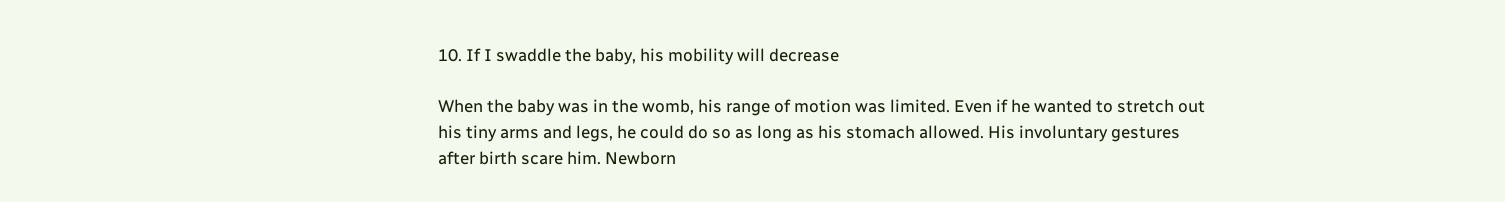10. If I swaddle the baby, his mobility will decrease

When the baby was in the womb, his range of motion was limited. Even if he wanted to stretch out his tiny arms and legs, he could do so as long as his stomach allowed. His involuntary gestures after birth scare him. Newborn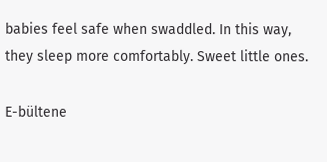babies feel safe when swaddled. In this way, they sleep more comfortably. Sweet little ones.

E-bültene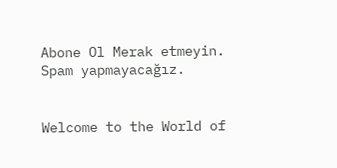Abone Ol Merak etmeyin. Spam yapmayacağız.


Welcome to the World of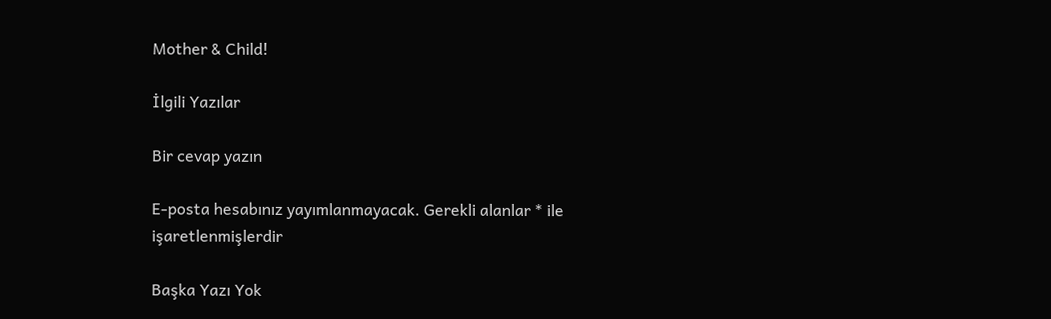Mother & Child!

İlgili Yazılar

Bir cevap yazın

E-posta hesabınız yayımlanmayacak. Gerekli alanlar * ile işaretlenmişlerdir

Başka Yazı Yok